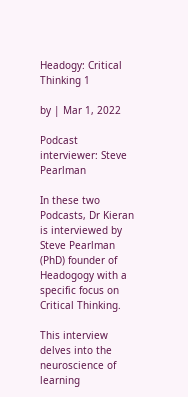Headogy: Critical Thinking 1

by | Mar 1, 2022

Podcast interviewer: Steve Pearlman

In these two Podcasts, Dr Kieran is interviewed by Steve Pearlman (PhD) founder of Headogogy with a specific focus on Critical Thinking.

This interview delves into the neuroscience of learning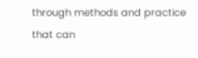through methods and practice that can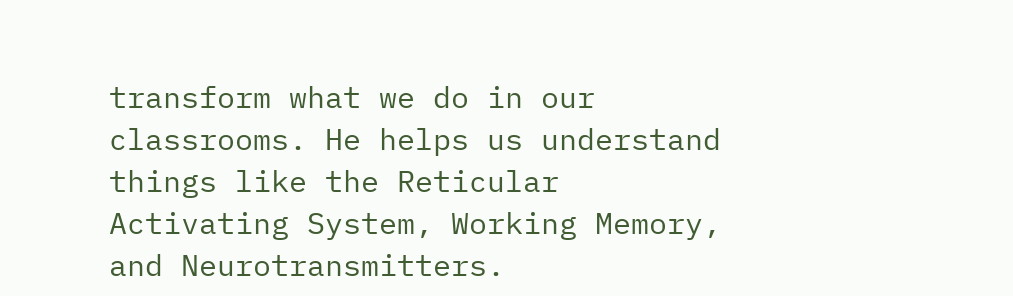transform what we do in our classrooms. He helps us understand things like the Reticular Activating System, Working Memory, and Neurotransmitters.